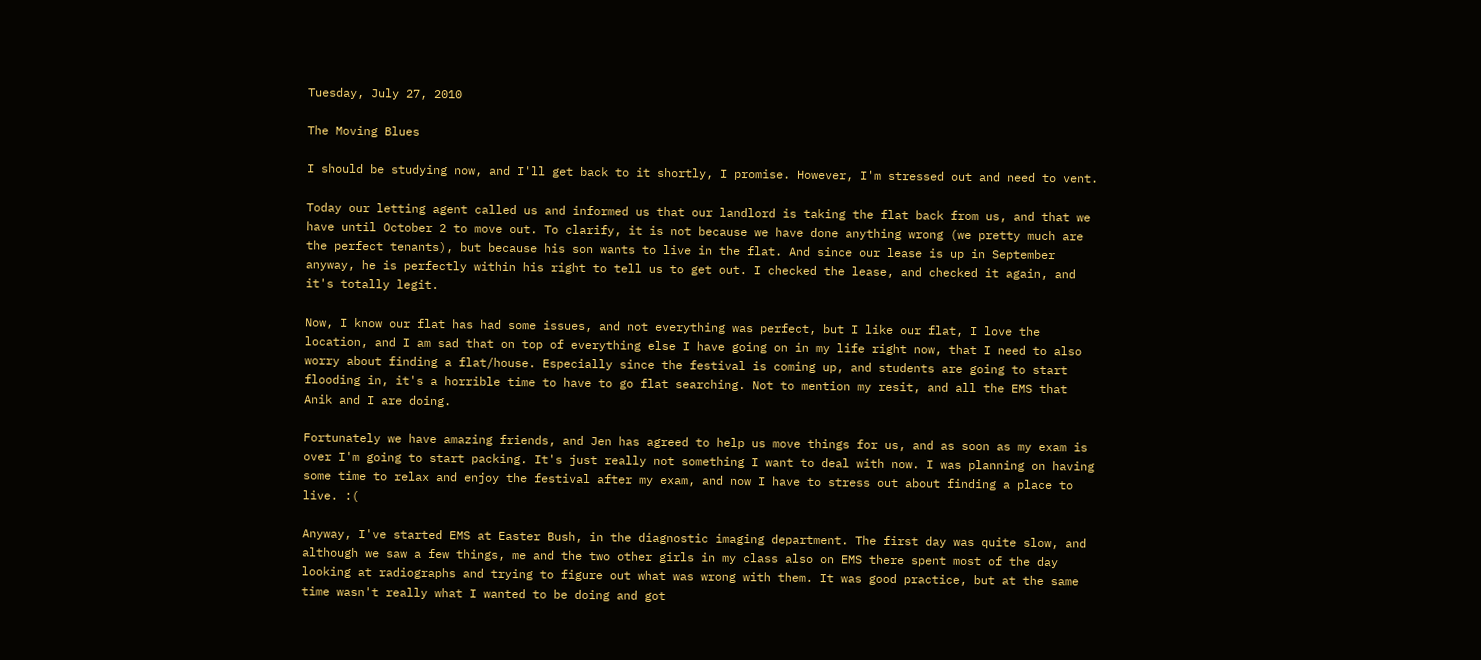Tuesday, July 27, 2010

The Moving Blues

I should be studying now, and I'll get back to it shortly, I promise. However, I'm stressed out and need to vent.

Today our letting agent called us and informed us that our landlord is taking the flat back from us, and that we have until October 2 to move out. To clarify, it is not because we have done anything wrong (we pretty much are the perfect tenants), but because his son wants to live in the flat. And since our lease is up in September anyway, he is perfectly within his right to tell us to get out. I checked the lease, and checked it again, and it's totally legit.

Now, I know our flat has had some issues, and not everything was perfect, but I like our flat, I love the location, and I am sad that on top of everything else I have going on in my life right now, that I need to also worry about finding a flat/house. Especially since the festival is coming up, and students are going to start flooding in, it's a horrible time to have to go flat searching. Not to mention my resit, and all the EMS that Anik and I are doing.

Fortunately we have amazing friends, and Jen has agreed to help us move things for us, and as soon as my exam is over I'm going to start packing. It's just really not something I want to deal with now. I was planning on having some time to relax and enjoy the festival after my exam, and now I have to stress out about finding a place to live. :(

Anyway, I've started EMS at Easter Bush, in the diagnostic imaging department. The first day was quite slow, and although we saw a few things, me and the two other girls in my class also on EMS there spent most of the day looking at radiographs and trying to figure out what was wrong with them. It was good practice, but at the same time wasn't really what I wanted to be doing and got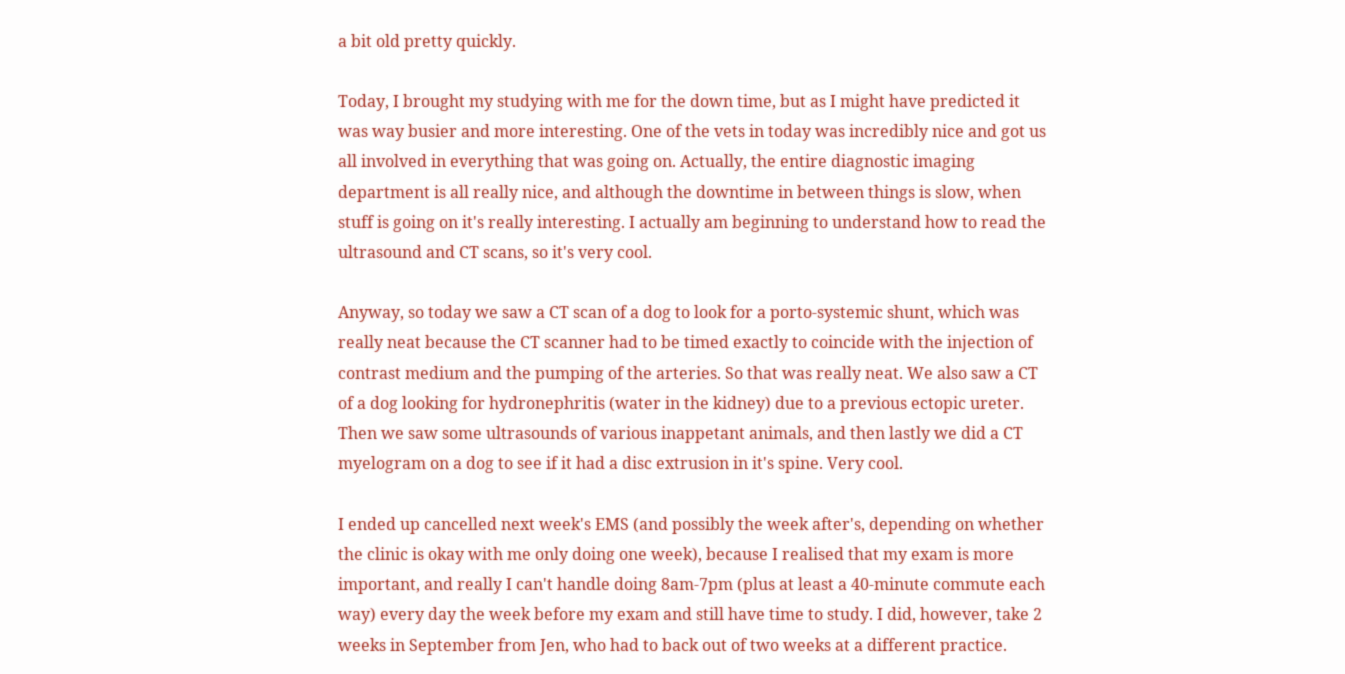a bit old pretty quickly.

Today, I brought my studying with me for the down time, but as I might have predicted it was way busier and more interesting. One of the vets in today was incredibly nice and got us all involved in everything that was going on. Actually, the entire diagnostic imaging department is all really nice, and although the downtime in between things is slow, when stuff is going on it's really interesting. I actually am beginning to understand how to read the ultrasound and CT scans, so it's very cool.

Anyway, so today we saw a CT scan of a dog to look for a porto-systemic shunt, which was really neat because the CT scanner had to be timed exactly to coincide with the injection of contrast medium and the pumping of the arteries. So that was really neat. We also saw a CT of a dog looking for hydronephritis (water in the kidney) due to a previous ectopic ureter. Then we saw some ultrasounds of various inappetant animals, and then lastly we did a CT myelogram on a dog to see if it had a disc extrusion in it's spine. Very cool.

I ended up cancelled next week's EMS (and possibly the week after's, depending on whether the clinic is okay with me only doing one week), because I realised that my exam is more important, and really I can't handle doing 8am-7pm (plus at least a 40-minute commute each way) every day the week before my exam and still have time to study. I did, however, take 2 weeks in September from Jen, who had to back out of two weeks at a different practice.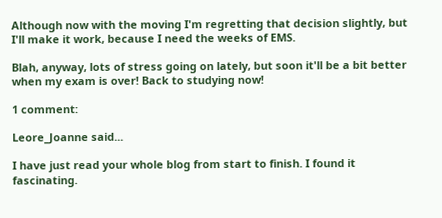Although now with the moving I'm regretting that decision slightly, but I'll make it work, because I need the weeks of EMS.

Blah, anyway, lots of stress going on lately, but soon it'll be a bit better when my exam is over! Back to studying now!

1 comment:

Leore_Joanne said...

I have just read your whole blog from start to finish. I found it fascinating.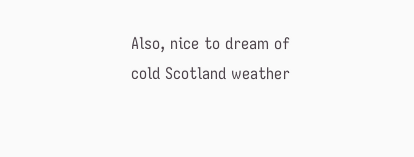Also, nice to dream of cold Scotland weather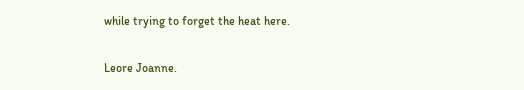while trying to forget the heat here.

Leore Joanne.